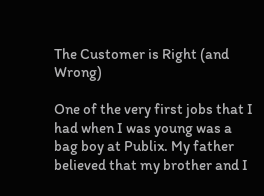The Customer is Right (and Wrong)

One of the very first jobs that I had when I was young was a bag boy at Publix. My father believed that my brother and I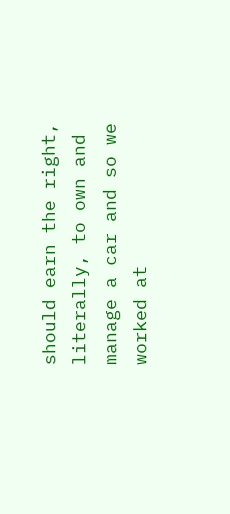should earn the right, literally, to own and manage a car and so we worked at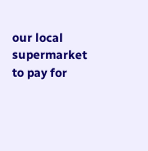our local supermarket to pay for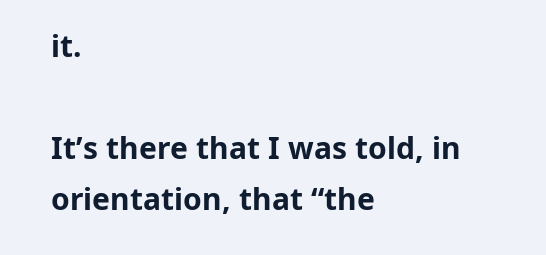it.

It’s there that I was told, in orientation, that “the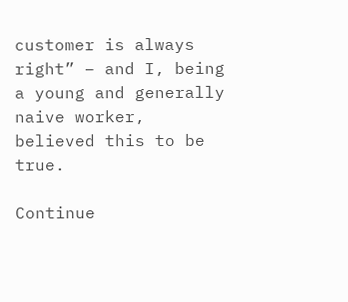customer is always right” – and I, being a young and generally naive worker, believed this to be true.

Continue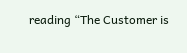reading “The Customer is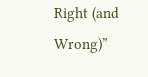Right (and Wrong)”